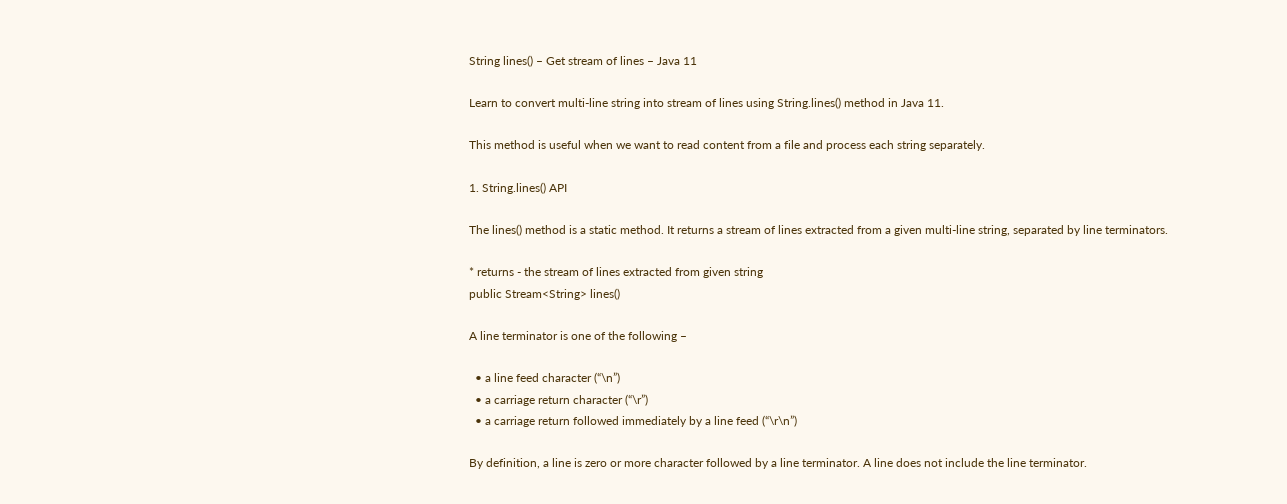String lines() – Get stream of lines – Java 11

Learn to convert multi-line string into stream of lines using String.lines() method in Java 11.

This method is useful when we want to read content from a file and process each string separately.

1. String.lines() API

The lines() method is a static method. It returns a stream of lines extracted from a given multi-line string, separated by line terminators.

* returns - the stream of lines extracted from given string
public Stream<String> lines()

A line terminator is one of the following –

  • a line feed character (“\n”)
  • a carriage return character (“\r”)
  • a carriage return followed immediately by a line feed (“\r\n”)

By definition, a line is zero or more character followed by a line terminator. A line does not include the line terminator.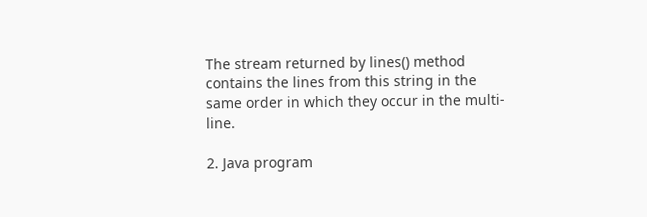The stream returned by lines() method contains the lines from this string in the same order in which they occur in the multi-line.

2. Java program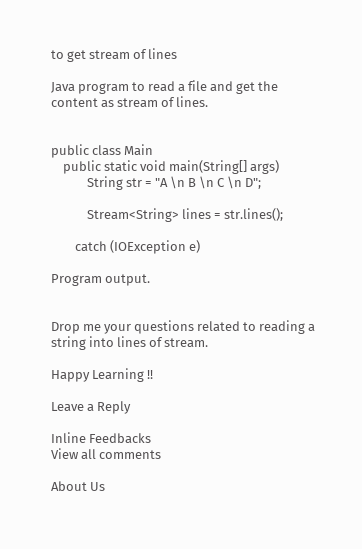to get stream of lines

Java program to read a file and get the content as stream of lines.


public class Main
    public static void main(String[] args)
            String str = "A \n B \n C \n D";

            Stream<String> lines = str.lines();

        catch (IOException e)

Program output.


Drop me your questions related to reading a string into lines of stream.

Happy Learning !!

Leave a Reply

Inline Feedbacks
View all comments

About Us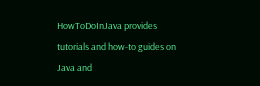HowToDoInJava provides tutorials and how-to guides on Java and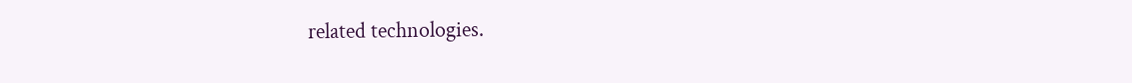related technologies.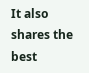It also shares the best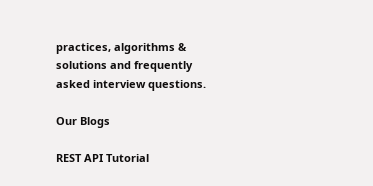practices, algorithms & solutions and frequently asked interview questions.

Our Blogs

REST API Tutorial